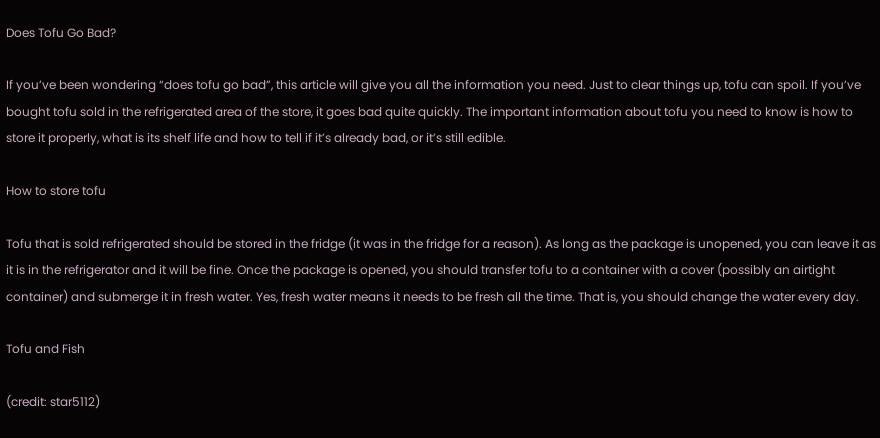Does Tofu Go Bad?

If you’ve been wondering “does tofu go bad”, this article will give you all the information you need. Just to clear things up, tofu can spoil. If you’ve bought tofu sold in the refrigerated area of the store, it goes bad quite quickly. The important information about tofu you need to know is how to store it properly, what is its shelf life and how to tell if it’s already bad, or it’s still edible.

How to store tofu

Tofu that is sold refrigerated should be stored in the fridge (it was in the fridge for a reason). As long as the package is unopened, you can leave it as it is in the refrigerator and it will be fine. Once the package is opened, you should transfer tofu to a container with a cover (possibly an airtight container) and submerge it in fresh water. Yes, fresh water means it needs to be fresh all the time. That is, you should change the water every day.

Tofu and Fish

(credit: star5112)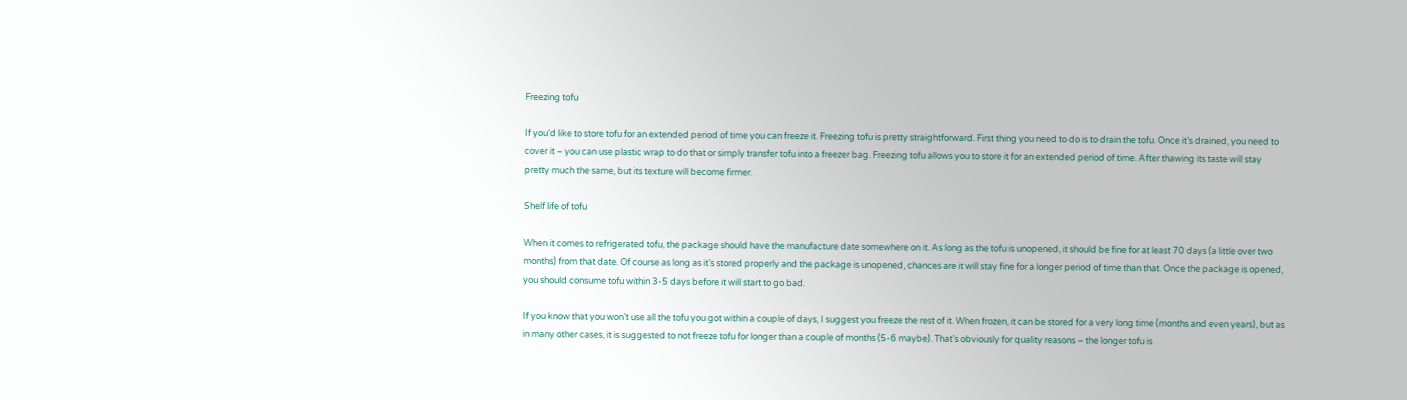Freezing tofu

If you’d like to store tofu for an extended period of time you can freeze it. Freezing tofu is pretty straightforward. First thing you need to do is to drain the tofu. Once it’s drained, you need to cover it – you can use plastic wrap to do that or simply transfer tofu into a freezer bag. Freezing tofu allows you to store it for an extended period of time. After thawing its taste will stay pretty much the same, but its texture will become firmer.

Shelf life of tofu

When it comes to refrigerated tofu, the package should have the manufacture date somewhere on it. As long as the tofu is unopened, it should be fine for at least 70 days (a little over two months) from that date. Of course as long as it’s stored properly and the package is unopened, chances are it will stay fine for a longer period of time than that. Once the package is opened, you should consume tofu within 3-5 days before it will start to go bad.

If you know that you won’t use all the tofu you got within a couple of days, I suggest you freeze the rest of it. When frozen, it can be stored for a very long time (months and even years), but as in many other cases, it is suggested to not freeze tofu for longer than a couple of months (5-6 maybe). That’s obviously for quality reasons – the longer tofu is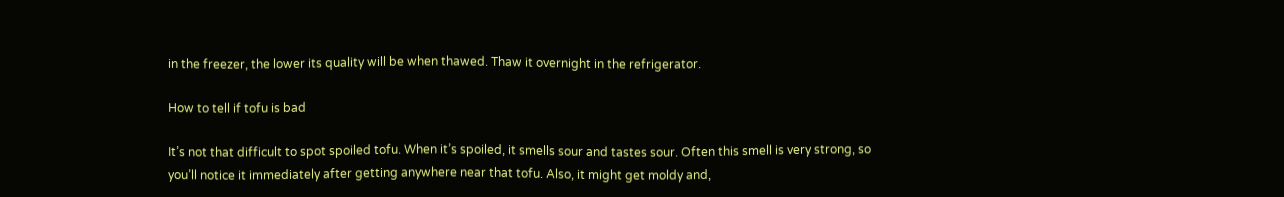in the freezer, the lower its quality will be when thawed. Thaw it overnight in the refrigerator.

How to tell if tofu is bad

It’s not that difficult to spot spoiled tofu. When it’s spoiled, it smells sour and tastes sour. Often this smell is very strong, so you’ll notice it immediately after getting anywhere near that tofu. Also, it might get moldy and,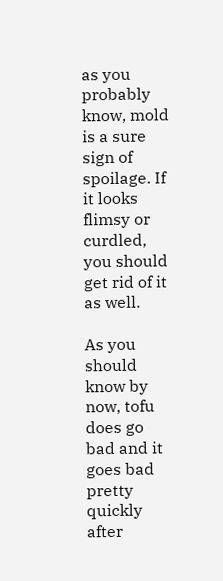as you probably know, mold is a sure sign of spoilage. If it looks flimsy or curdled, you should get rid of it as well.

As you should know by now, tofu does go bad and it goes bad pretty quickly after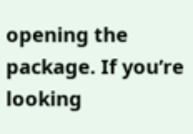opening the package. If you’re looking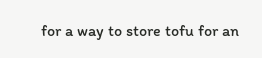for a way to store tofu for an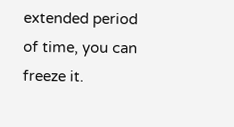extended period of time, you can freeze it.